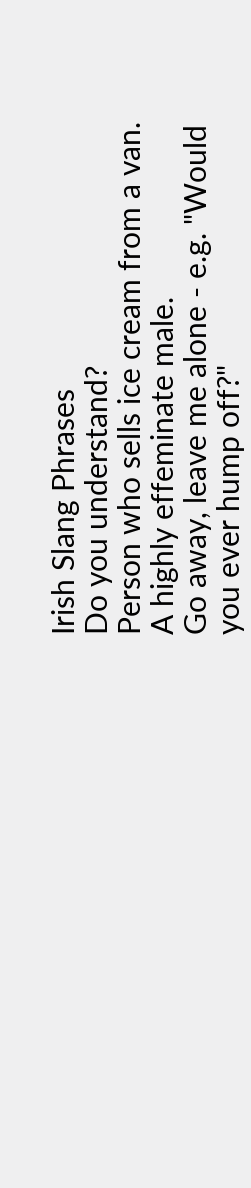Irish Slang Phrases
Do you understand?
Person who sells ice cream from a van.
A highly effeminate male.
Go away, leave me alone - e.g. "Would you ever hump off?"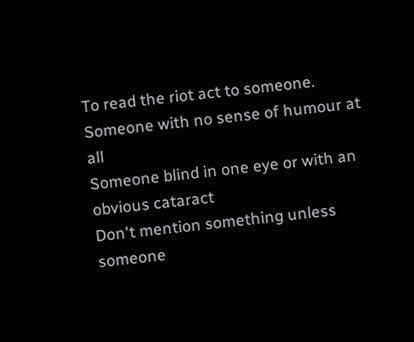To read the riot act to someone.
Someone with no sense of humour at all
Someone blind in one eye or with an obvious cataract
Don't mention something unless someone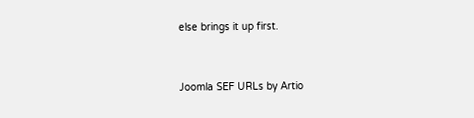else brings it up first.


Joomla SEF URLs by Artio